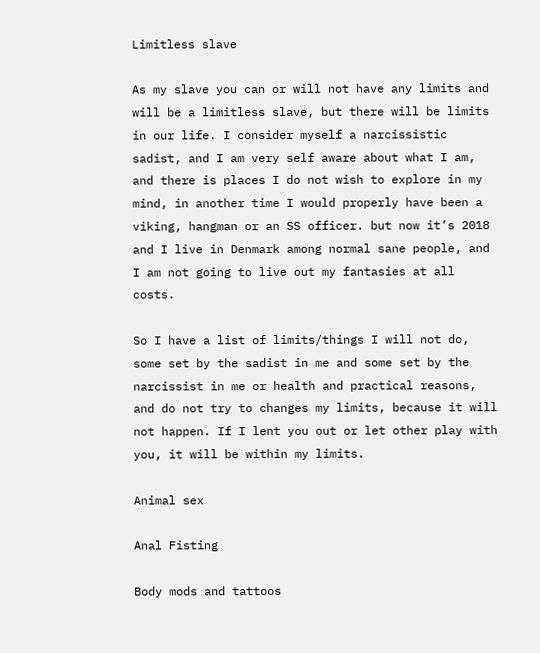Limitless slave

As my slave you can or will not have any limits and will be a limitless slave, but there will be limits in our life. I consider myself a narcissistic sadist, and I am very self aware about what I am, and there is places I do not wish to explore in my mind, in another time I would properly have been a viking, hangman or an SS officer. but now it’s 2018 and I live in Denmark among normal sane people, and I am not going to live out my fantasies at all costs.

So I have a list of limits/things I will not do, some set by the sadist in me and some set by the narcissist in me or health and practical reasons, and do not try to changes my limits, because it will not happen. If I lent you out or let other play with you, it will be within my limits.

Animal sex

Anal Fisting

Body mods and tattoos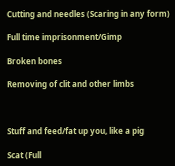Cutting and needles (Scaring in any form)

Full time imprisonment/Gimp

Broken bones

Removing of clit and other limbs



Stuff and feed/fat up you, like a pig

Scat (Full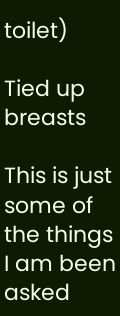toilet)

Tied up breasts

This is just some of the things I am been asked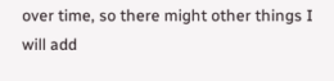over time, so there might other things I will add